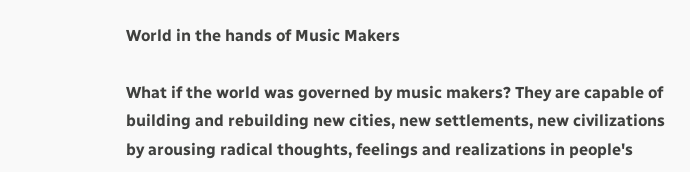World in the hands of Music Makers

What if the world was governed by music makers? They are capable of building and rebuilding new cities, new settlements, new civilizations by arousing radical thoughts, feelings and realizations in people's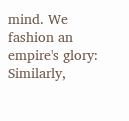mind. We fashion an empire's glory: Similarly,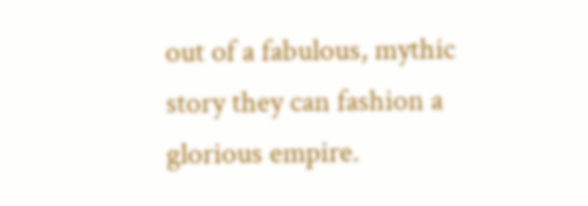out of a fabulous, mythic story they can fashion a glorious empire.